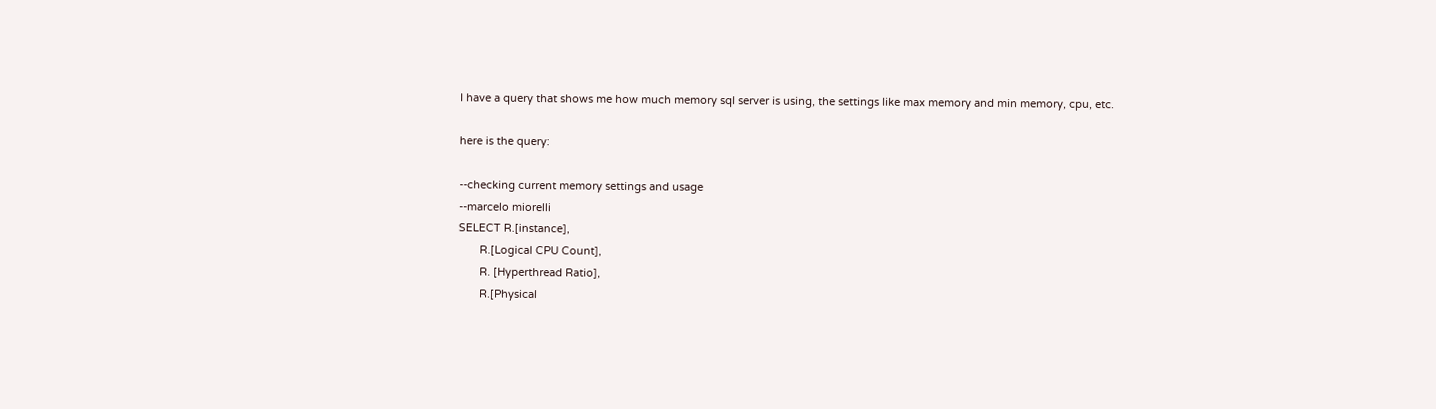I have a query that shows me how much memory sql server is using, the settings like max memory and min memory, cpu, etc.

here is the query:

--checking current memory settings and usage
--marcelo miorelli
SELECT R.[instance],
       R.[Logical CPU Count],
       R. [Hyperthread Ratio],
       R.[Physical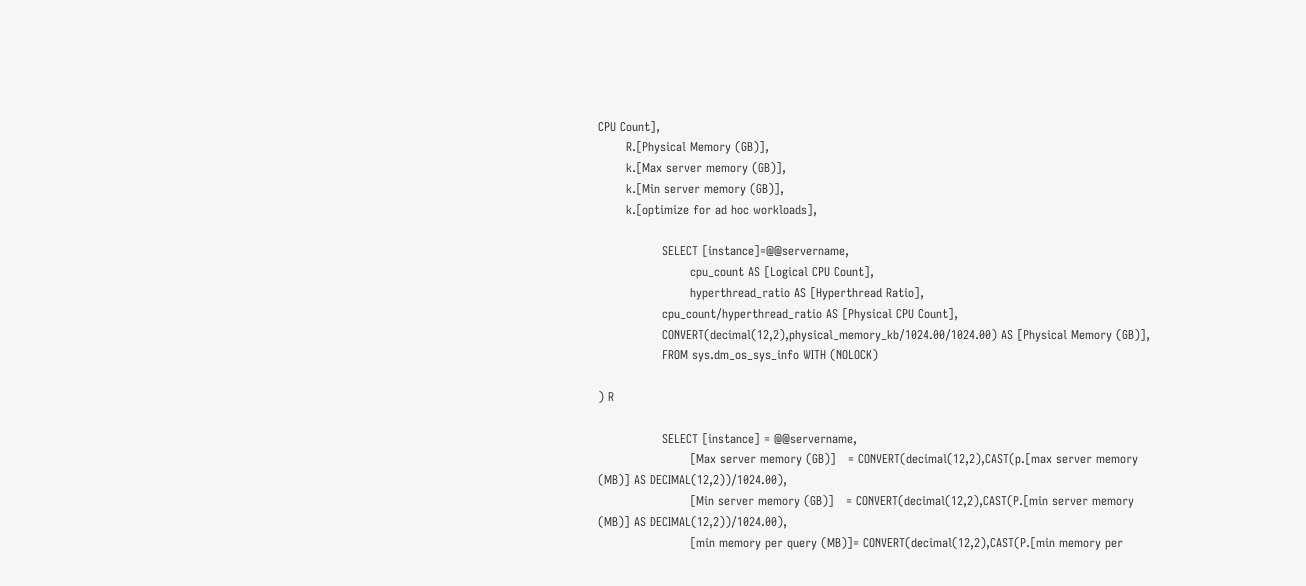CPU Count],
       R.[Physical Memory (GB)],
       k.[Max server memory (GB)],
       k.[Min server memory (GB)],
       k.[optimize for ad hoc workloads],

                SELECT [instance]=@@servername,
                       cpu_count AS [Logical CPU Count],
                       hyperthread_ratio AS [Hyperthread Ratio],
                cpu_count/hyperthread_ratio AS [Physical CPU Count],
                CONVERT(decimal(12,2),physical_memory_kb/1024.00/1024.00) AS [Physical Memory (GB)],
                FROM sys.dm_os_sys_info WITH (NOLOCK)

) R

                SELECT [instance] = @@servername,
                       [Max server memory (GB)]   = CONVERT(decimal(12,2),CAST(p.[max server memory (MB)] AS DECIMAL(12,2))/1024.00),
                       [Min server memory (GB)]   = CONVERT(decimal(12,2),CAST(P.[min server memory (MB)] AS DECIMAL(12,2))/1024.00),
                       [min memory per query (MB)]= CONVERT(decimal(12,2),CAST(P.[min memory per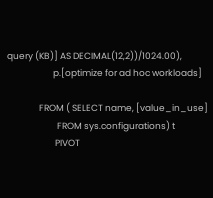query (KB)] AS DECIMAL(12,2))/1024.00),
                       p.[optimize for ad hoc workloads]

                FROM ( SELECT name, [value_in_use]
                         FROM sys.configurations) t
                        PIVOT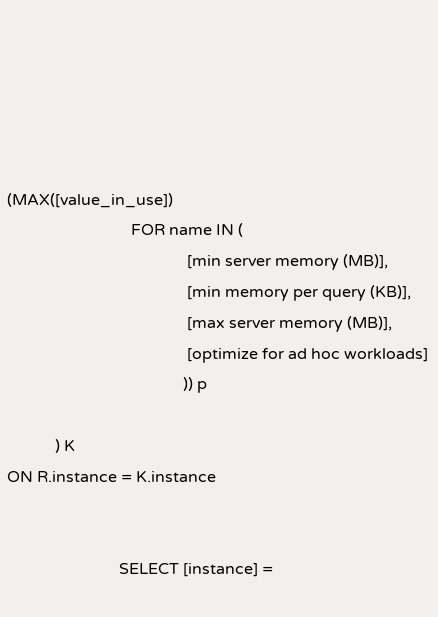(MAX([value_in_use])
                               FOR name IN (
                                             [min server memory (MB)],
                                             [min memory per query (KB)],
                                             [max server memory (MB)],
                                             [optimize for ad hoc workloads]
                                            )) p

            ) K
ON R.instance = K.instance


                            SELECT [instance] =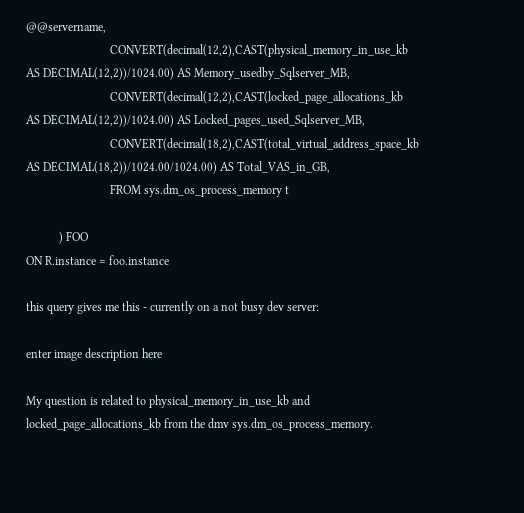@@servername,
                            CONVERT(decimal(12,2),CAST(physical_memory_in_use_kb AS DECIMAL(12,2))/1024.00) AS Memory_usedby_Sqlserver_MB,
                            CONVERT(decimal(12,2),CAST(locked_page_allocations_kb AS DECIMAL(12,2))/1024.00) AS Locked_pages_used_Sqlserver_MB,
                            CONVERT(decimal(18,2),CAST(total_virtual_address_space_kb AS DECIMAL(18,2))/1024.00/1024.00) AS Total_VAS_in_GB,
                            FROM sys.dm_os_process_memory t

           ) FOO
ON R.instance = foo.instance

this query gives me this - currently on a not busy dev server:

enter image description here

My question is related to physical_memory_in_use_kb and locked_page_allocations_kb from the dmv sys.dm_os_process_memory.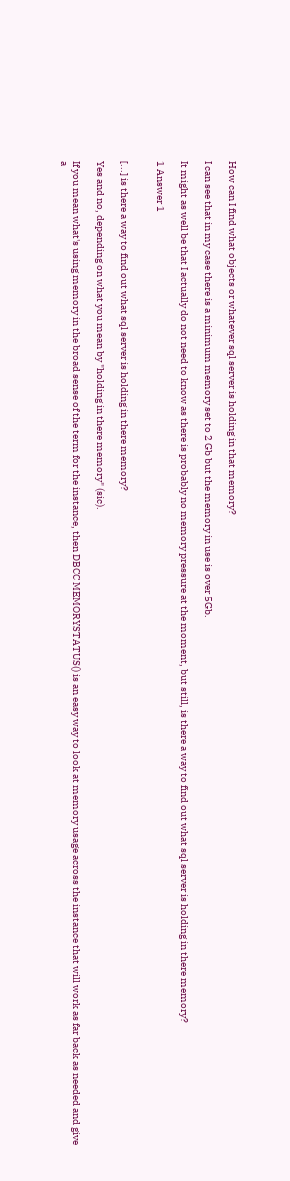How can I find what objects or whatever sql server is holding in that memory?

I can see that in my case there is a minimum memory set to 2 Gb but the memory in use is over 5Gb.

It might as well be that I actually do not need to know as there is probably no memory pressure at the moment, but still, is there a way to find out what sql server is holding in there memory?

1 Answer 1


[...] is there a way to find out what sql server is holding in there memory?

Yes and no, depending on what you mean by "holding in there memory" (sic).

If you mean what's using memory in the broad sense of the term for the instance, then DBCC MEMORYSTATUS() is an easy way to look at memory usage across the instance that will work as far back as needed and give a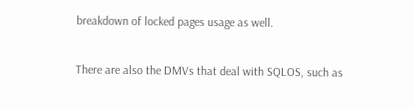breakdown of locked pages usage as well.

There are also the DMVs that deal with SQLOS, such as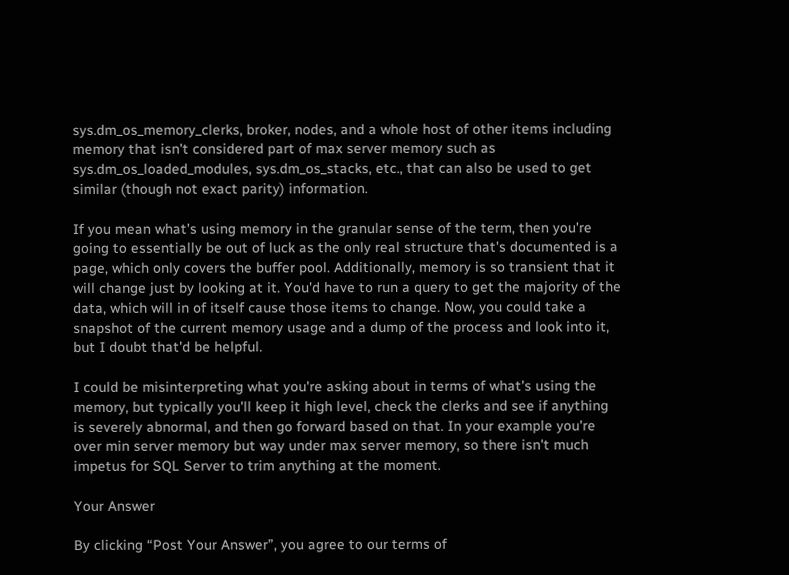sys.dm_os_memory_clerks, broker, nodes, and a whole host of other items including memory that isn't considered part of max server memory such as sys.dm_os_loaded_modules, sys.dm_os_stacks, etc., that can also be used to get similar (though not exact parity) information.

If you mean what's using memory in the granular sense of the term, then you're going to essentially be out of luck as the only real structure that's documented is a page, which only covers the buffer pool. Additionally, memory is so transient that it will change just by looking at it. You'd have to run a query to get the majority of the data, which will in of itself cause those items to change. Now, you could take a snapshot of the current memory usage and a dump of the process and look into it, but I doubt that'd be helpful.

I could be misinterpreting what you're asking about in terms of what's using the memory, but typically you'll keep it high level, check the clerks and see if anything is severely abnormal, and then go forward based on that. In your example you're over min server memory but way under max server memory, so there isn't much impetus for SQL Server to trim anything at the moment.

Your Answer

By clicking “Post Your Answer”, you agree to our terms of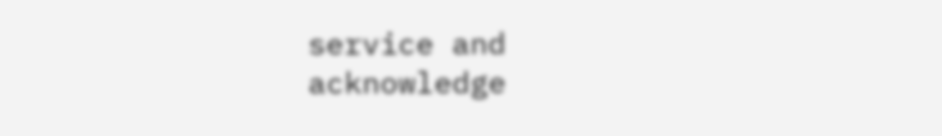service and acknowledge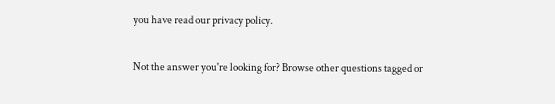you have read our privacy policy.

Not the answer you're looking for? Browse other questions tagged or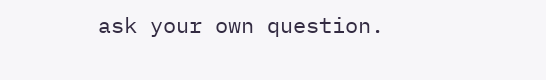ask your own question.